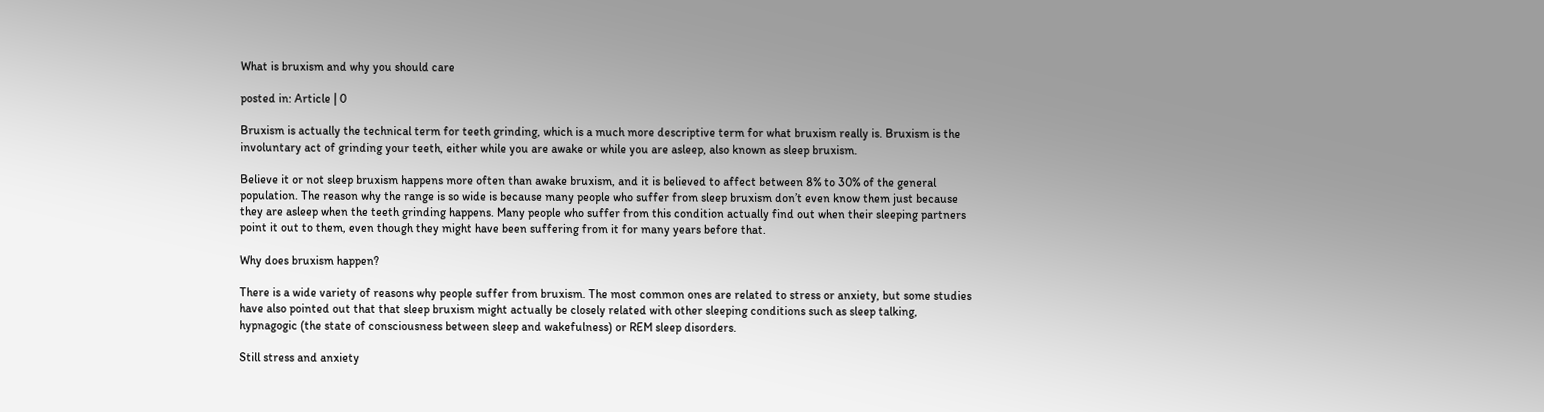What is bruxism and why you should care

posted in: Article | 0

Bruxism is actually the technical term for teeth grinding, which is a much more descriptive term for what bruxism really is. Bruxism is the involuntary act of grinding your teeth, either while you are awake or while you are asleep, also known as sleep bruxism.

Believe it or not sleep bruxism happens more often than awake bruxism, and it is believed to affect between 8% to 30% of the general population. The reason why the range is so wide is because many people who suffer from sleep bruxism don’t even know them just because they are asleep when the teeth grinding happens. Many people who suffer from this condition actually find out when their sleeping partners point it out to them, even though they might have been suffering from it for many years before that.

Why does bruxism happen?

There is a wide variety of reasons why people suffer from bruxism. The most common ones are related to stress or anxiety, but some studies have also pointed out that that sleep bruxism might actually be closely related with other sleeping conditions such as sleep talking, hypnagogic (the state of consciousness between sleep and wakefulness) or REM sleep disorders.

Still stress and anxiety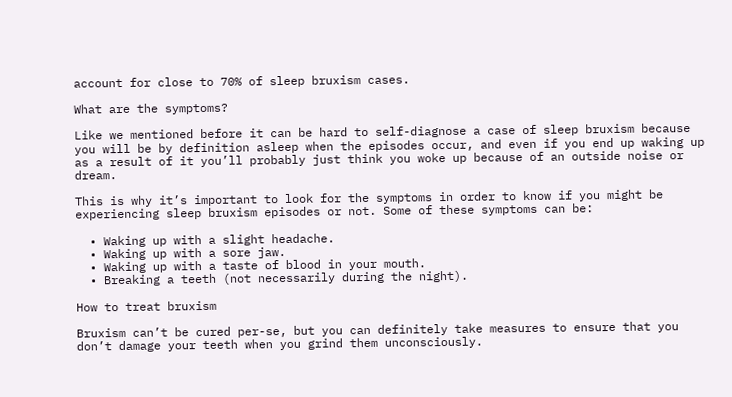account for close to 70% of sleep bruxism cases.

What are the symptoms?

Like we mentioned before it can be hard to self-diagnose a case of sleep bruxism because you will be by definition asleep when the episodes occur, and even if you end up waking up as a result of it you’ll probably just think you woke up because of an outside noise or dream.

This is why it’s important to look for the symptoms in order to know if you might be experiencing sleep bruxism episodes or not. Some of these symptoms can be:

  • Waking up with a slight headache.
  • Waking up with a sore jaw.
  • Waking up with a taste of blood in your mouth.
  • Breaking a teeth (not necessarily during the night).

How to treat bruxism

Bruxism can’t be cured per-se, but you can definitely take measures to ensure that you don’t damage your teeth when you grind them unconsciously.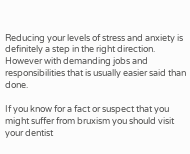Reducing your levels of stress and anxiety is definitely a step in the right direction. However with demanding jobs and responsibilities that is usually easier said than done.

If you know for a fact or suspect that you might suffer from bruxism you should visit your dentist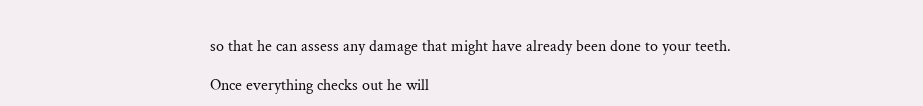so that he can assess any damage that might have already been done to your teeth.

Once everything checks out he will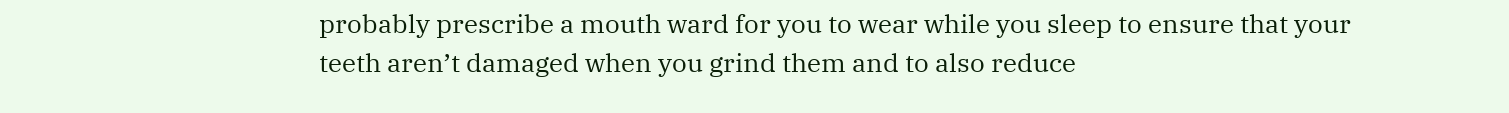probably prescribe a mouth ward for you to wear while you sleep to ensure that your teeth aren’t damaged when you grind them and to also reduce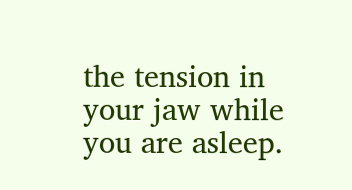the tension in your jaw while you are asleep.